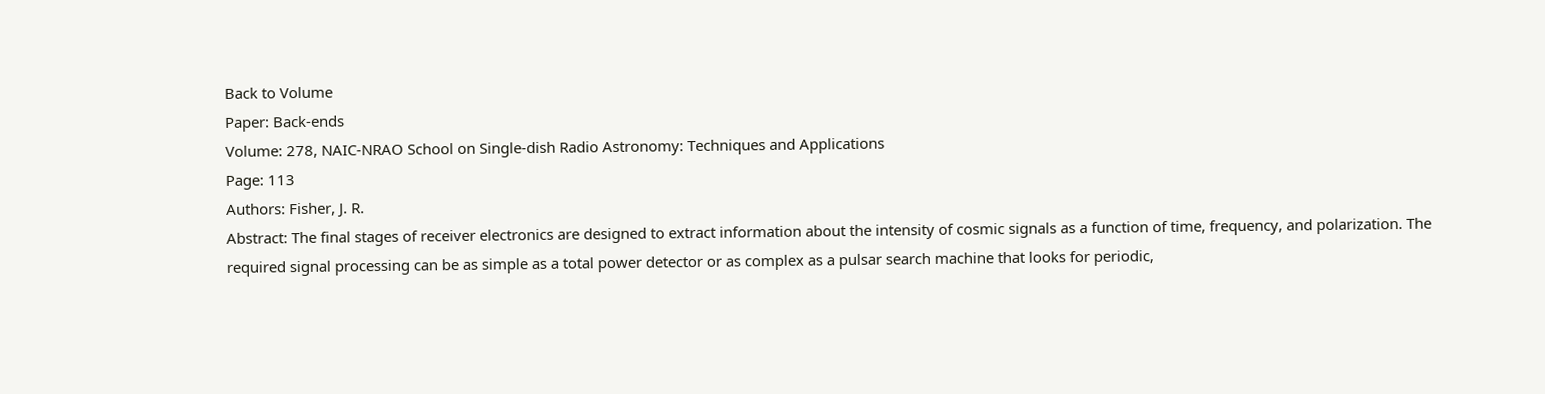Back to Volume
Paper: Back-ends
Volume: 278, NAIC-NRAO School on Single-dish Radio Astronomy: Techniques and Applications
Page: 113
Authors: Fisher, J. R.
Abstract: The final stages of receiver electronics are designed to extract information about the intensity of cosmic signals as a function of time, frequency, and polarization. The required signal processing can be as simple as a total power detector or as complex as a pulsar search machine that looks for periodic,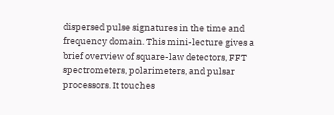dispersed pulse signatures in the time and frequency domain. This mini-lecture gives a brief overview of square-law detectors, FFT spectrometers, polarimeters, and pulsar processors. It touches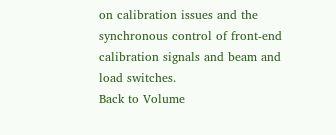on calibration issues and the synchronous control of front-end calibration signals and beam and load switches.
Back to Volume